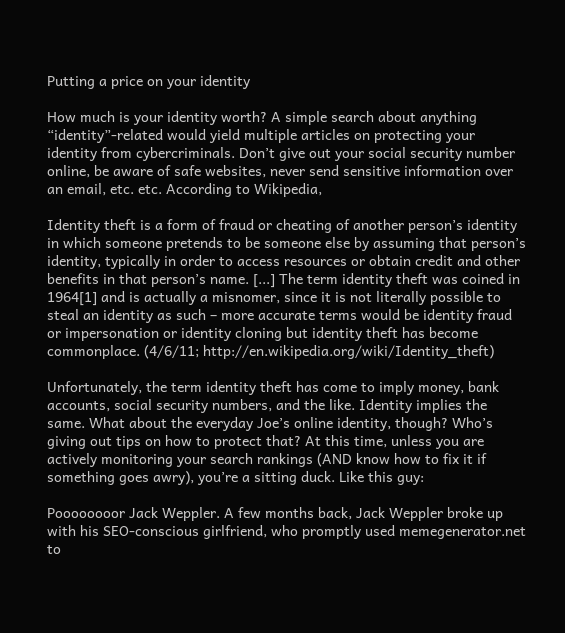Putting a price on your identity

How much is your identity worth? A simple search about anything “identity”-related would yield multiple articles on protecting your identity from cybercriminals. Don’t give out your social security number online, be aware of safe websites, never send sensitive information over an email, etc. etc. According to Wikipedia,

Identity theft is a form of fraud or cheating of another person’s identity in which someone pretends to be someone else by assuming that person’s identity, typically in order to access resources or obtain credit and other benefits in that person’s name. [...] The term identity theft was coined in 1964[1] and is actually a misnomer, since it is not literally possible to steal an identity as such – more accurate terms would be identity fraud or impersonation or identity cloning but identity theft has become commonplace. (4/6/11; http://en.wikipedia.org/wiki/Identity_theft)

Unfortunately, the term identity theft has come to imply money, bank accounts, social security numbers, and the like. Identity implies the same. What about the everyday Joe’s online identity, though? Who’s giving out tips on how to protect that? At this time, unless you are actively monitoring your search rankings (AND know how to fix it if something goes awry), you’re a sitting duck. Like this guy:

Poooooooor Jack Weppler. A few months back, Jack Weppler broke up with his SEO-conscious girlfriend, who promptly used memegenerator.net to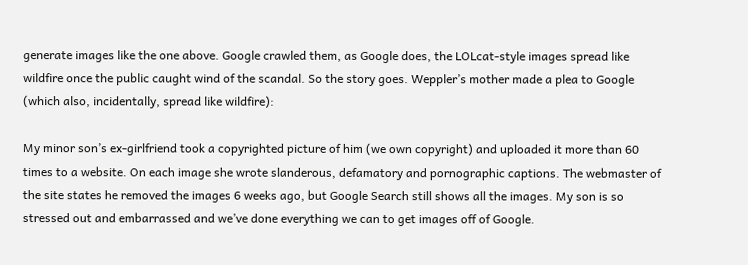generate images like the one above. Google crawled them, as Google does, the LOLcat-style images spread like wildfire once the public caught wind of the scandal. So the story goes. Weppler’s mother made a plea to Google (which also, incidentally, spread like wildfire):

My minor son’s ex-girlfriend took a copyrighted picture of him (we own copyright) and uploaded it more than 60 times to a website. On each image she wrote slanderous, defamatory and pornographic captions. The webmaster of the site states he removed the images 6 weeks ago, but Google Search still shows all the images. My son is so stressed out and embarrassed and we’ve done everything we can to get images off of Google.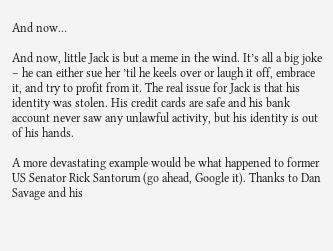And now…

And now, little Jack is but a meme in the wind. It’s all a big joke – he can either sue her ’til he keels over or laugh it off, embrace it, and try to profit from it. The real issue for Jack is that his identity was stolen. His credit cards are safe and his bank account never saw any unlawful activity, but his identity is out of his hands.

A more devastating example would be what happened to former US Senator Rick Santorum (go ahead, Google it). Thanks to Dan Savage and his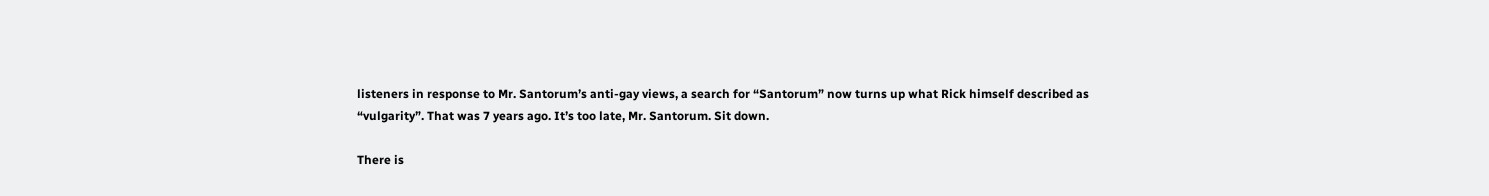listeners in response to Mr. Santorum’s anti-gay views, a search for “Santorum” now turns up what Rick himself described as “vulgarity”. That was 7 years ago. It’s too late, Mr. Santorum. Sit down.

There is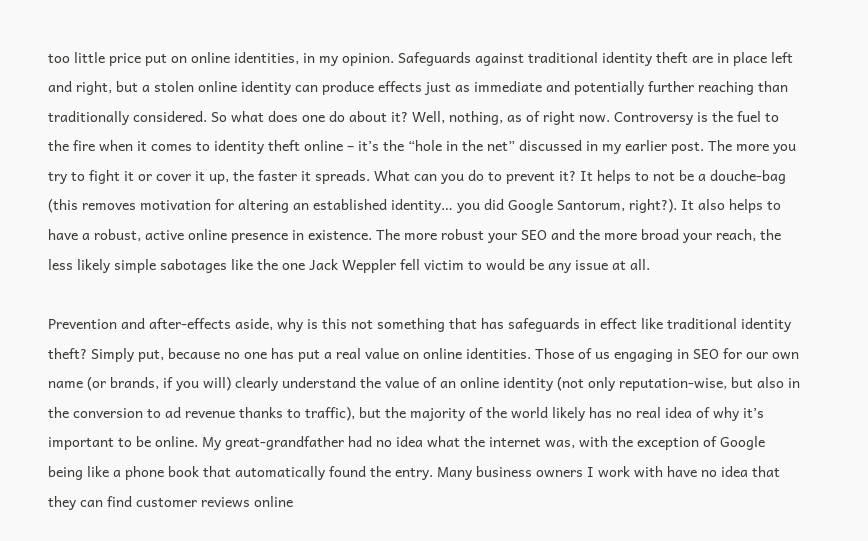too little price put on online identities, in my opinion. Safeguards against traditional identity theft are in place left and right, but a stolen online identity can produce effects just as immediate and potentially further reaching than traditionally considered. So what does one do about it? Well, nothing, as of right now. Controversy is the fuel to the fire when it comes to identity theft online – it’s the “hole in the net” discussed in my earlier post. The more you try to fight it or cover it up, the faster it spreads. What can you do to prevent it? It helps to not be a douche-bag (this removes motivation for altering an established identity… you did Google Santorum, right?). It also helps to have a robust, active online presence in existence. The more robust your SEO and the more broad your reach, the less likely simple sabotages like the one Jack Weppler fell victim to would be any issue at all.

Prevention and after-effects aside, why is this not something that has safeguards in effect like traditional identity theft? Simply put, because no one has put a real value on online identities. Those of us engaging in SEO for our own name (or brands, if you will) clearly understand the value of an online identity (not only reputation-wise, but also in the conversion to ad revenue thanks to traffic), but the majority of the world likely has no real idea of why it’s important to be online. My great-grandfather had no idea what the internet was, with the exception of Google being like a phone book that automatically found the entry. Many business owners I work with have no idea that they can find customer reviews online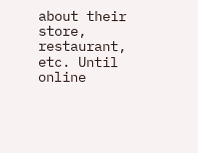about their store, restaurant, etc. Until online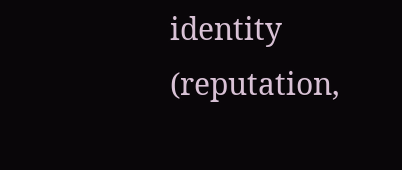identity (reputation,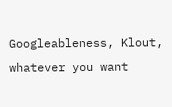Googleableness, Klout, whatever you want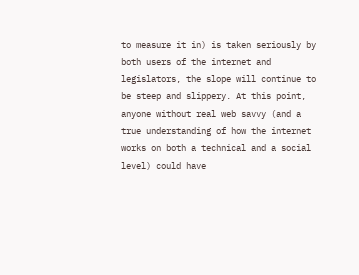to measure it in) is taken seriously by both users of the internet and legislators, the slope will continue to be steep and slippery. At this point, anyone without real web savvy (and a true understanding of how the internet works on both a technical and a social level) could have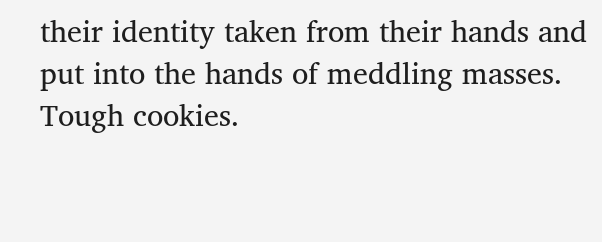their identity taken from their hands and put into the hands of meddling masses. Tough cookies.